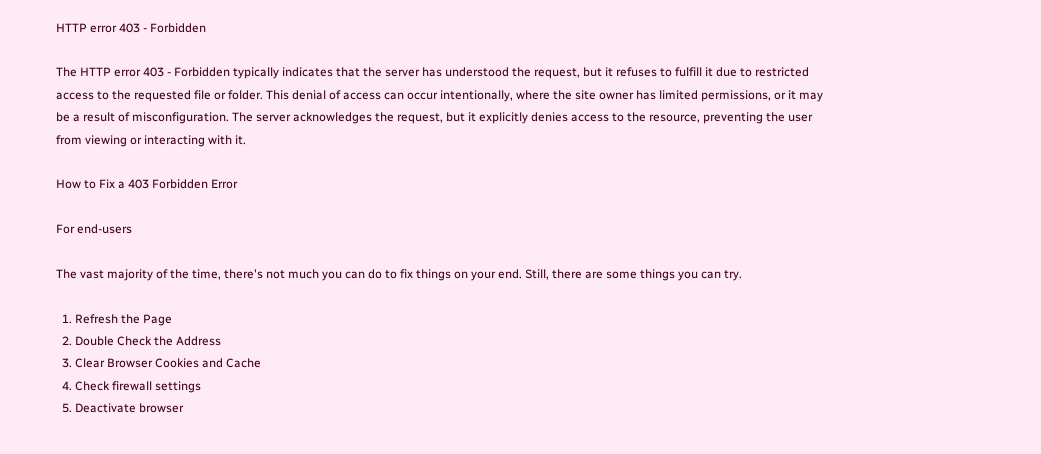HTTP error 403 - Forbidden

The HTTP error 403 - Forbidden typically indicates that the server has understood the request, but it refuses to fulfill it due to restricted access to the requested file or folder. This denial of access can occur intentionally, where the site owner has limited permissions, or it may be a result of misconfiguration. The server acknowledges the request, but it explicitly denies access to the resource, preventing the user from viewing or interacting with it.

How to Fix a 403 Forbidden Error

For end-users

The vast majority of the time, there's not much you can do to fix things on your end. Still, there are some things you can try.

  1. Refresh the Page
  2. Double Check the Address
  3. Clear Browser Cookies and Cache
  4. Check firewall settings
  5. Deactivate browser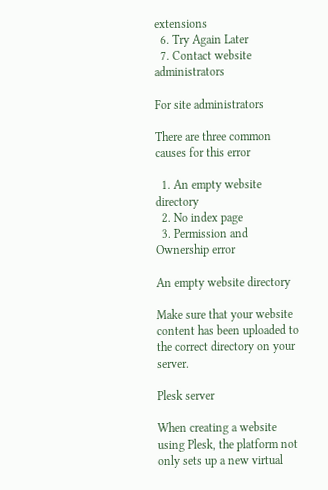extensions
  6. Try Again Later
  7. Contact website administrators

For site administrators

There are three common causes for this error

  1. An empty website directory
  2. No index page
  3. Permission and Ownership error

An empty website directory

Make sure that your website content has been uploaded to the correct directory on your server.

Plesk server

When creating a website using Plesk, the platform not only sets up a new virtual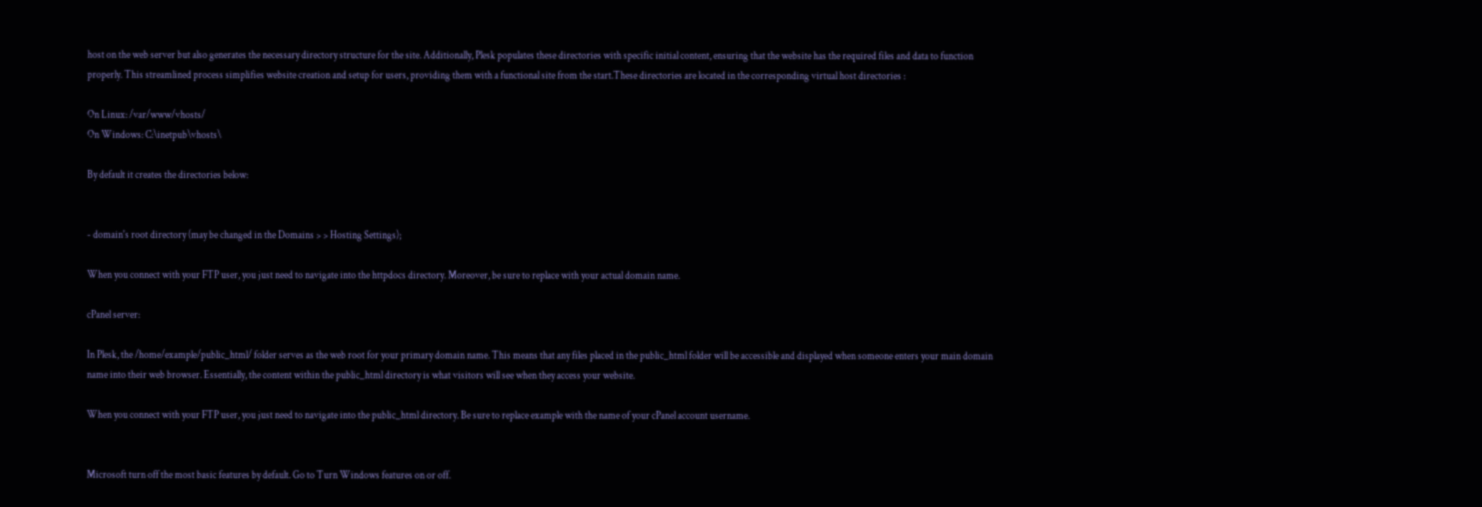host on the web server but also generates the necessary directory structure for the site. Additionally, Plesk populates these directories with specific initial content, ensuring that the website has the required files and data to function properly. This streamlined process simplifies website creation and setup for users, providing them with a functional site from the start.These directories are located in the corresponding virtual host directories :

On Linux: /var/www/vhosts/
On Windows: C:\inetpub\vhosts\

By default it creates the directories below:


- domain's root directory (may be changed in the Domains > > Hosting Settings);

When you connect with your FTP user, you just need to navigate into the httpdocs directory. Moreover, be sure to replace with your actual domain name.

cPanel server:

In Plesk, the /home/example/public_html/ folder serves as the web root for your primary domain name. This means that any files placed in the public_html folder will be accessible and displayed when someone enters your main domain name into their web browser. Essentially, the content within the public_html directory is what visitors will see when they access your website.

When you connect with your FTP user, you just need to navigate into the public_html directory. Be sure to replace example with the name of your cPanel account username.


Microsoft turn off the most basic features by default. Go to Turn Windows features on or off.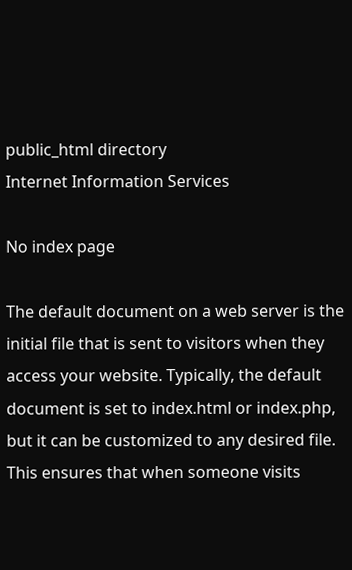public_html directory
Internet Information Services

No index page

The default document on a web server is the initial file that is sent to visitors when they access your website. Typically, the default document is set to index.html or index.php, but it can be customized to any desired file. This ensures that when someone visits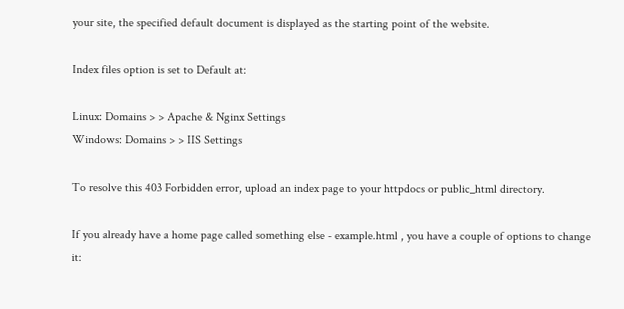your site, the specified default document is displayed as the starting point of the website.

Index files option is set to Default at:

Linux: Domains > > Apache & Nginx Settings
Windows: Domains > > IIS Settings

To resolve this 403 Forbidden error, upload an index page to your httpdocs or public_html directory.

If you already have a home page called something else - example.html , you have a couple of options to change it: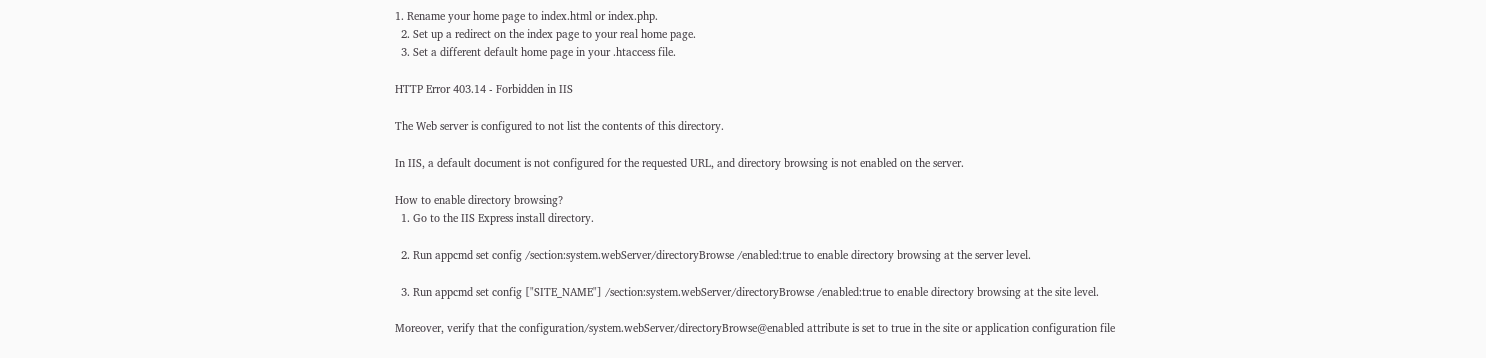1. Rename your home page to index.html or index.php.
  2. Set up a redirect on the index page to your real home page.
  3. Set a different default home page in your .htaccess file.

HTTP Error 403.14 - Forbidden in IIS

The Web server is configured to not list the contents of this directory.

In IIS, a default document is not configured for the requested URL, and directory browsing is not enabled on the server.

How to enable directory browsing?
  1. Go to the IIS Express install directory.

  2. Run appcmd set config /section:system.webServer/directoryBrowse /enabled:true to enable directory browsing at the server level.

  3. Run appcmd set config ["SITE_NAME"] /section:system.webServer/directoryBrowse /enabled:true to enable directory browsing at the site level.

Moreover, verify that the configuration/system.webServer/directoryBrowse@enabled attribute is set to true in the site or application configuration file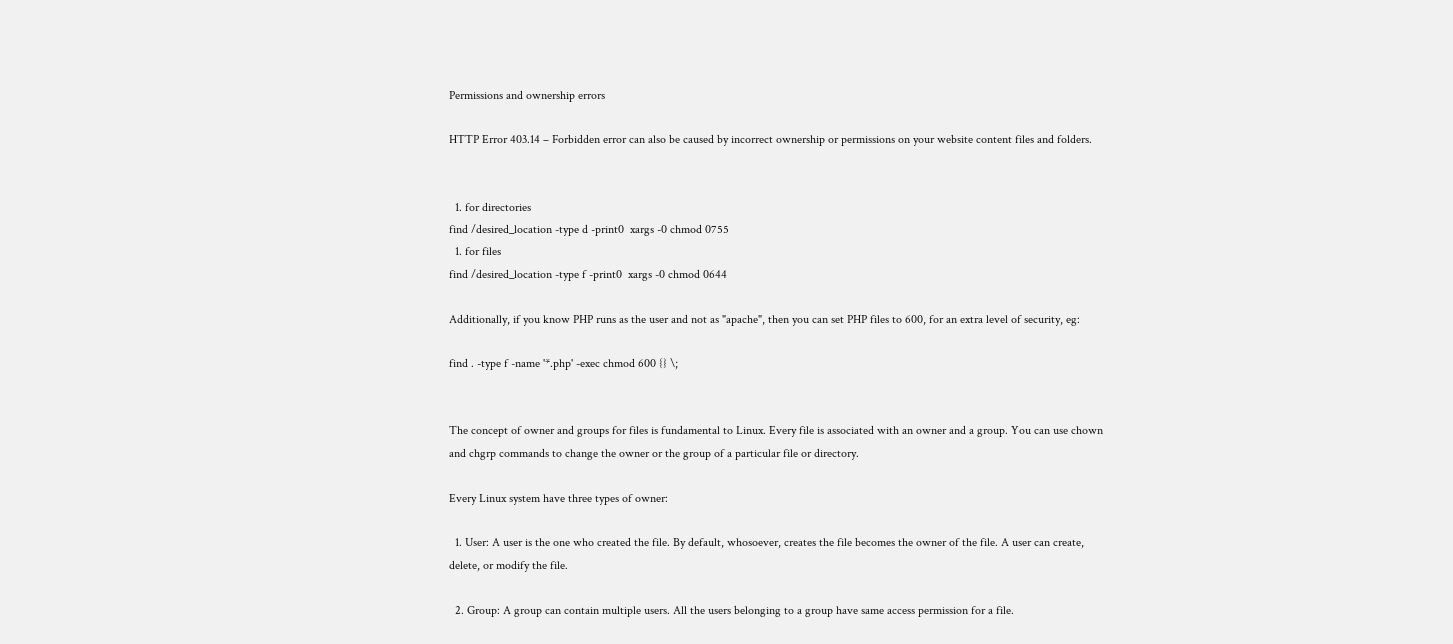Permissions and ownership errors

HTTP Error 403.14 – Forbidden error can also be caused by incorrect ownership or permissions on your website content files and folders.


  1. for directories
find /desired_location -type d -print0  xargs -0 chmod 0755
  1. for files
find /desired_location -type f -print0  xargs -0 chmod 0644

Additionally, if you know PHP runs as the user and not as "apache", then you can set PHP files to 600, for an extra level of security, eg:

find . -type f -name '*.php' -exec chmod 600 {} \;


The concept of owner and groups for files is fundamental to Linux. Every file is associated with an owner and a group. You can use chown and chgrp commands to change the owner or the group of a particular file or directory.

Every Linux system have three types of owner:

  1. User: A user is the one who created the file. By default, whosoever, creates the file becomes the owner of the file. A user can create, delete, or modify the file.

  2. Group: A group can contain multiple users. All the users belonging to a group have same access permission for a file.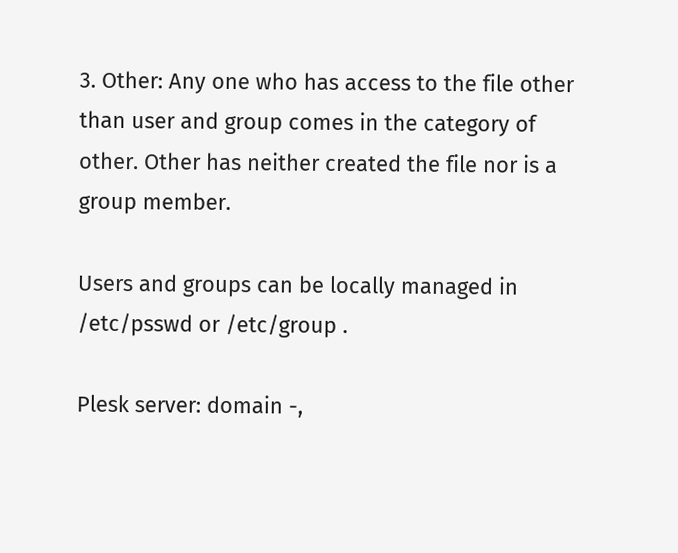3. Other: Any one who has access to the file other than user and group comes in the category of other. Other has neither created the file nor is a group member.

Users and groups can be locally managed in /etc/psswd or /etc/group .

Plesk server: domain -,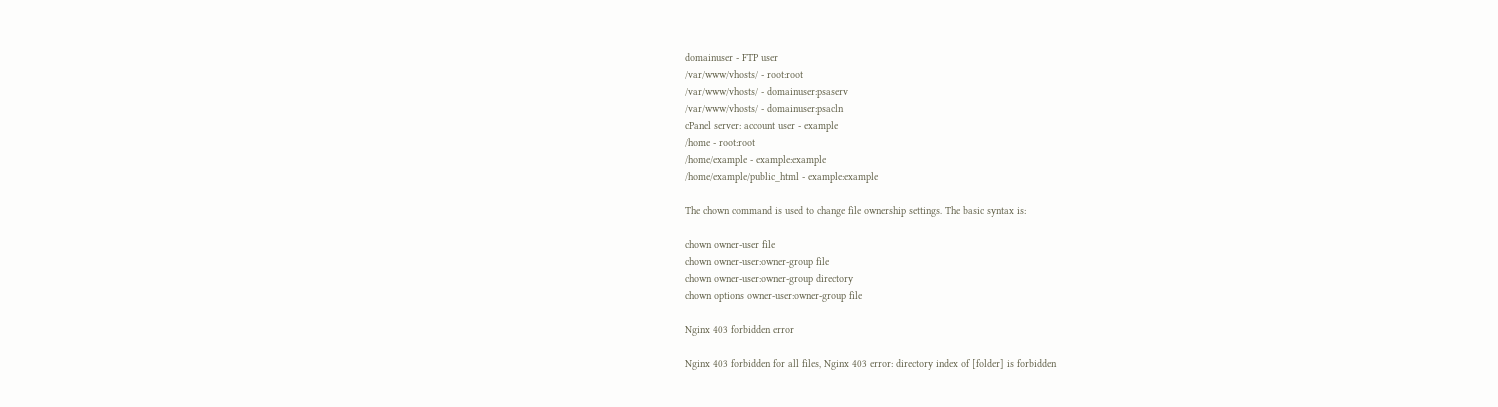domainuser - FTP user
/var/www/vhosts/ - root:root
/var/www/vhosts/ - domainuser:psaserv
/var/www/vhosts/ - domainuser:psacln
cPanel server: account user - example
/home - root:root
/home/example - example:example
/home/example/public_html - example:example

The chown command is used to change file ownership settings. The basic syntax is:

chown owner-user file
chown owner-user:owner-group file
chown owner-user:owner-group directory
chown options owner-user:owner-group file

Nginx 403 forbidden error

Nginx 403 forbidden for all files, Nginx 403 error: directory index of [folder] is forbidden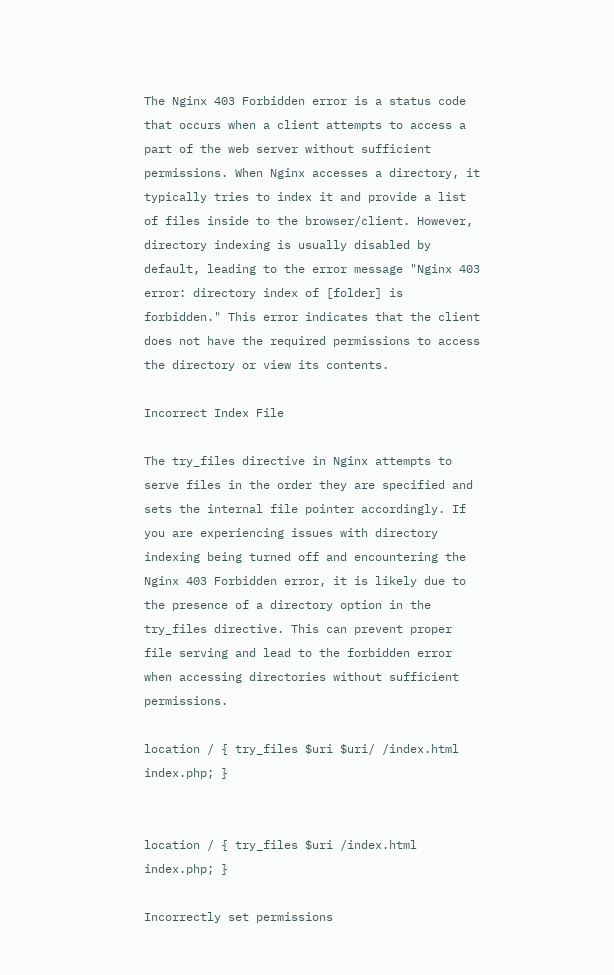The Nginx 403 Forbidden error is a status code that occurs when a client attempts to access a part of the web server without sufficient permissions. When Nginx accesses a directory, it typically tries to index it and provide a list of files inside to the browser/client. However, directory indexing is usually disabled by default, leading to the error message "Nginx 403 error: directory index of [folder] is forbidden." This error indicates that the client does not have the required permissions to access the directory or view its contents.

Incorrect Index File

The try_files directive in Nginx attempts to serve files in the order they are specified and sets the internal file pointer accordingly. If you are experiencing issues with directory indexing being turned off and encountering the Nginx 403 Forbidden error, it is likely due to the presence of a directory option in the try_files directive. This can prevent proper file serving and lead to the forbidden error when accessing directories without sufficient permissions.

location / { try_files $uri $uri/ /index.html index.php; }


location / { try_files $uri /index.html index.php; }

Incorrectly set permissions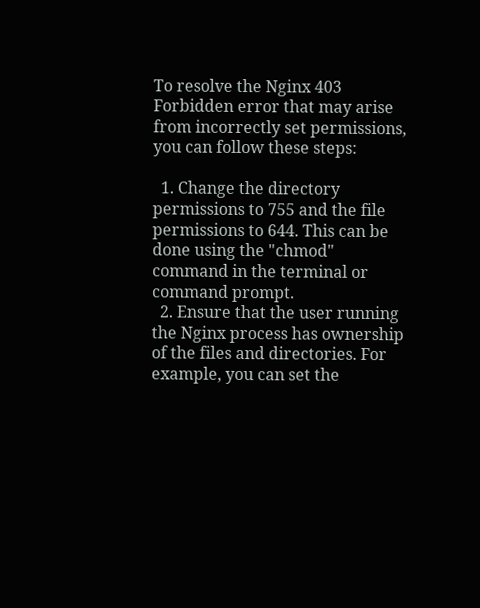To resolve the Nginx 403 Forbidden error that may arise from incorrectly set permissions, you can follow these steps:

  1. Change the directory permissions to 755 and the file permissions to 644. This can be done using the "chmod" command in the terminal or command prompt.
  2. Ensure that the user running the Nginx process has ownership of the files and directories. For example, you can set the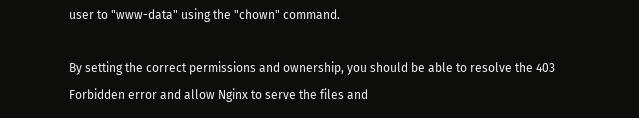user to "www-data" using the "chown" command.

By setting the correct permissions and ownership, you should be able to resolve the 403 Forbidden error and allow Nginx to serve the files and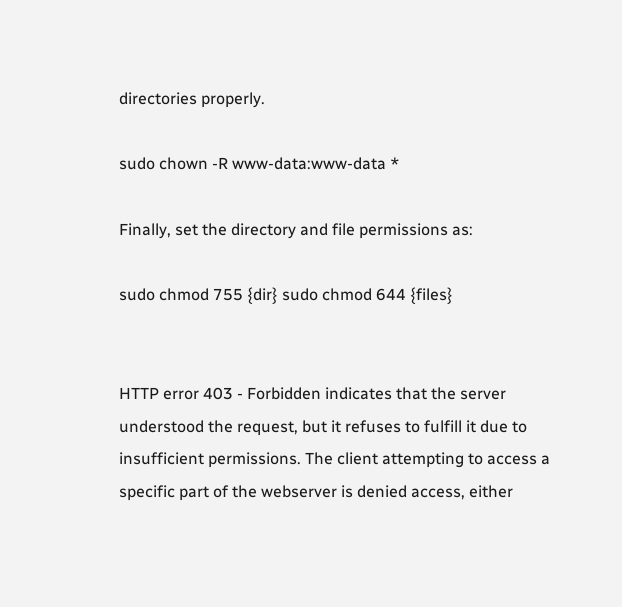directories properly.

sudo chown -R www-data:www-data *

Finally, set the directory and file permissions as:

sudo chmod 755 {dir} sudo chmod 644 {files}


HTTP error 403 - Forbidden indicates that the server understood the request, but it refuses to fulfill it due to insufficient permissions. The client attempting to access a specific part of the webserver is denied access, either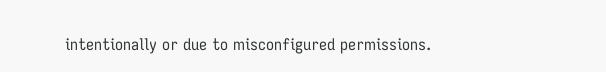intentionally or due to misconfigured permissions.